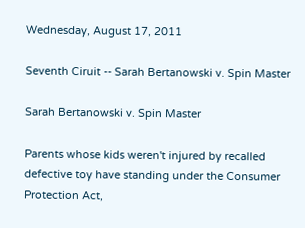Wednesday, August 17, 2011

Seventh Ciruit -- Sarah Bertanowski v. Spin Master

Sarah Bertanowski v. Spin Master

Parents whose kids weren't injured by recalled defective toy have standing under the Consumer Protection Act,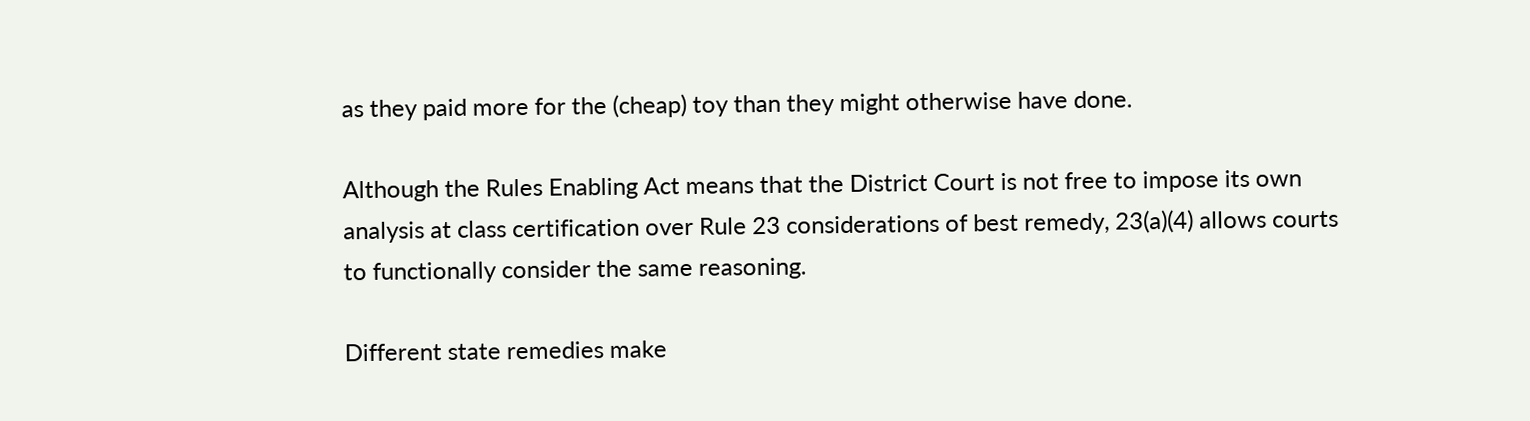as they paid more for the (cheap) toy than they might otherwise have done.

Although the Rules Enabling Act means that the District Court is not free to impose its own analysis at class certification over Rule 23 considerations of best remedy, 23(a)(4) allows courts to functionally consider the same reasoning.

Different state remedies make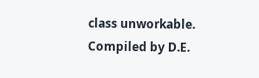class unworkable.
Compiled by D.E.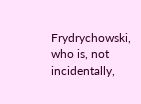Frydrychowski, who is, not incidentally,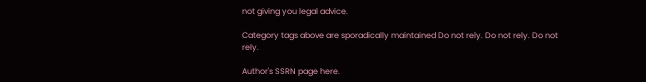not giving you legal advice.

Category tags above are sporadically maintained Do not rely. Do not rely. Do not rely.

Author's SSRN page here.